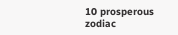10 prosperous zodiac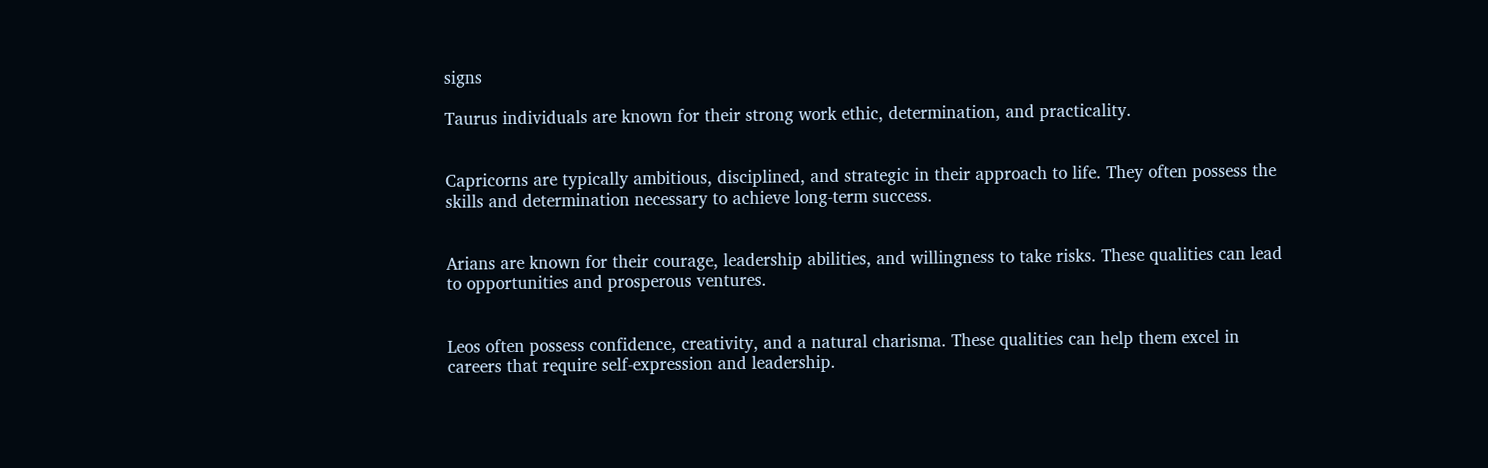signs

Taurus individuals are known for their strong work ethic, determination, and practicality.


Capricorns are typically ambitious, disciplined, and strategic in their approach to life. They often possess the skills and determination necessary to achieve long-term success.


Arians are known for their courage, leadership abilities, and willingness to take risks. These qualities can lead to opportunities and prosperous ventures.


Leos often possess confidence, creativity, and a natural charisma. These qualities can help them excel in careers that require self-expression and leadership.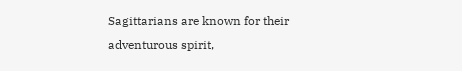Sagittarians are known for their adventurous spirit,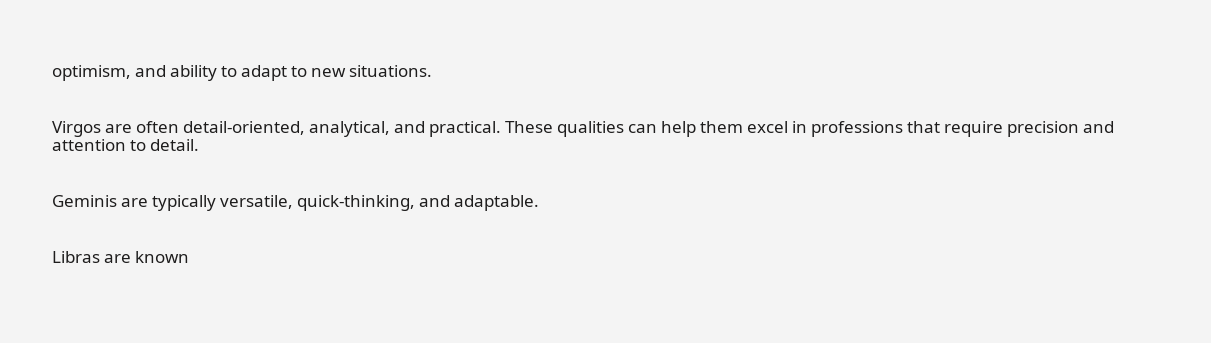optimism, and ability to adapt to new situations.


Virgos are often detail-oriented, analytical, and practical. These qualities can help them excel in professions that require precision and attention to detail.


Geminis are typically versatile, quick-thinking, and adaptable.


Libras are known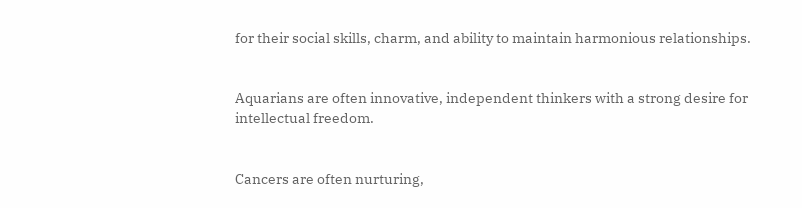for their social skills, charm, and ability to maintain harmonious relationships.


Aquarians are often innovative, independent thinkers with a strong desire for intellectual freedom.


Cancers are often nurturing,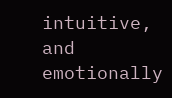intuitive, and emotionally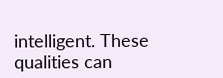intelligent. These qualities can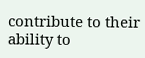contribute to their ability to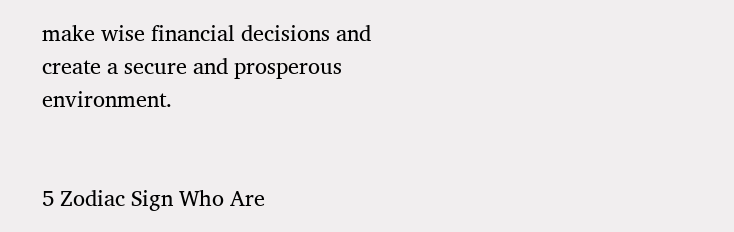make wise financial decisions and create a secure and prosperous environment.


5 Zodiac Sign Who Are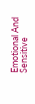Emotional And Sensitive